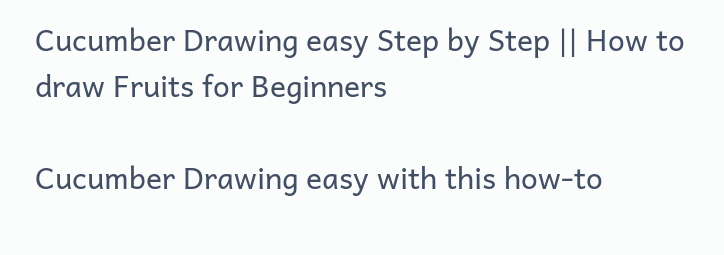Cucumber Drawing easy Step by Step || How to draw Fruits for Beginners

Cucumber Drawing easy with this how-to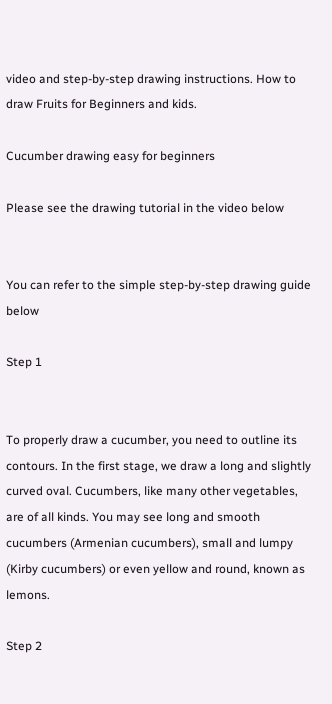video and step-by-step drawing instructions. How to draw Fruits for Beginners and kids.

Cucumber drawing easy for beginners

Please see the drawing tutorial in the video below


You can refer to the simple step-by-step drawing guide below

Step 1


To properly draw a cucumber, you need to outline its contours. In the first stage, we draw a long and slightly curved oval. Cucumbers, like many other vegetables, are of all kinds. You may see long and smooth cucumbers (Armenian cucumbers), small and lumpy (Kirby cucumbers) or even yellow and round, known as lemons.

Step 2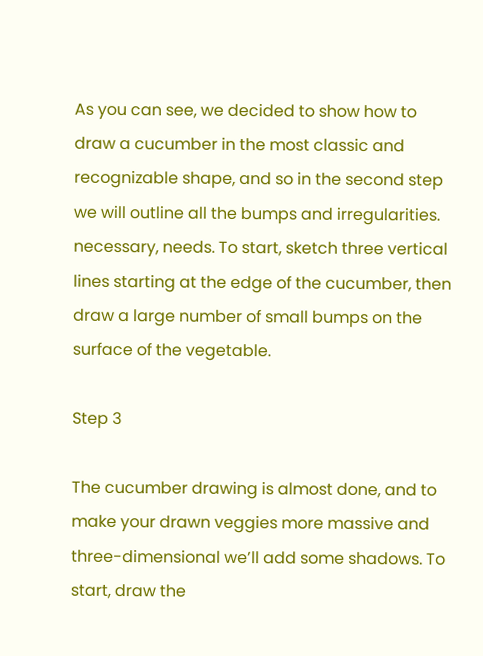As you can see, we decided to show how to draw a cucumber in the most classic and recognizable shape, and so in the second step we will outline all the bumps and irregularities. necessary, needs. To start, sketch three vertical lines starting at the edge of the cucumber, then draw a large number of small bumps on the surface of the vegetable.

Step 3

The cucumber drawing is almost done, and to make your drawn veggies more massive and three-dimensional we’ll add some shadows. To start, draw the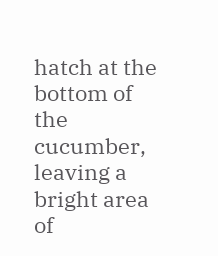hatch at the bottom of the cucumber, leaving a bright area of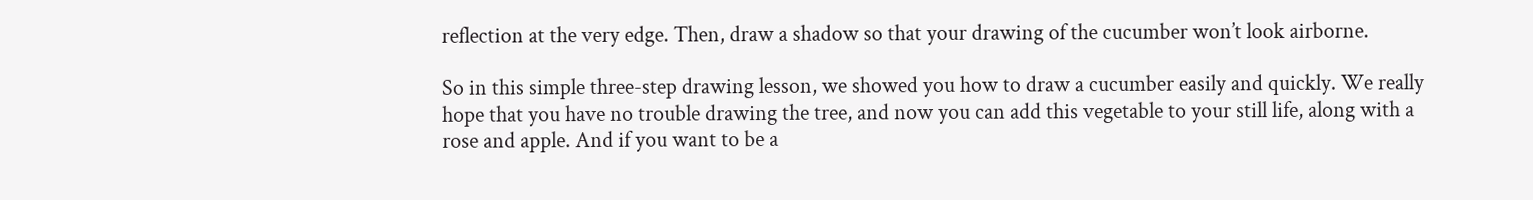reflection at the very edge. Then, draw a shadow so that your drawing of the cucumber won’t look airborne.

So in this simple three-step drawing lesson, we showed you how to draw a cucumber easily and quickly. We really hope that you have no trouble drawing the tree, and now you can add this vegetable to your still life, along with a rose and apple. And if you want to be a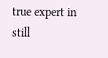true expert in still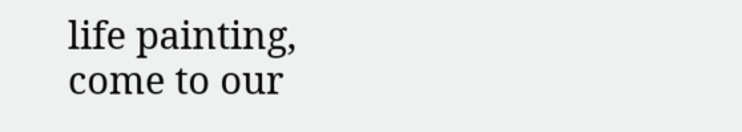life painting, come to our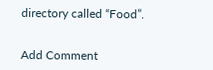directory called “Food”.


Add Comment